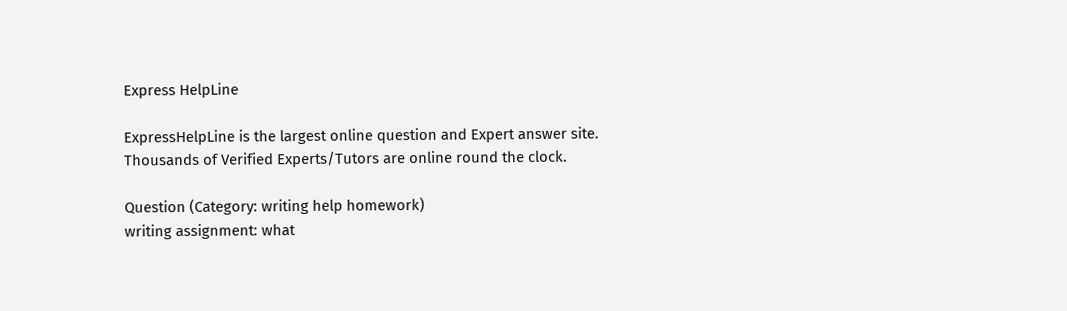Express HelpLine

ExpressHelpLine is the largest online question and Expert answer site.
Thousands of Verified Experts/Tutors are online round the clock.

Question (Category: writing help homework)
writing assignment: what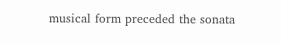musical form preceded the sonata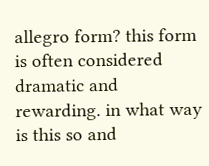allegro form? this form is often considered dramatic and rewarding. in what way is this so and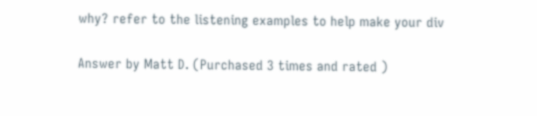why? refer to the listening examples to help make your div

Answer by Matt D. (Purchased 3 times and rated )